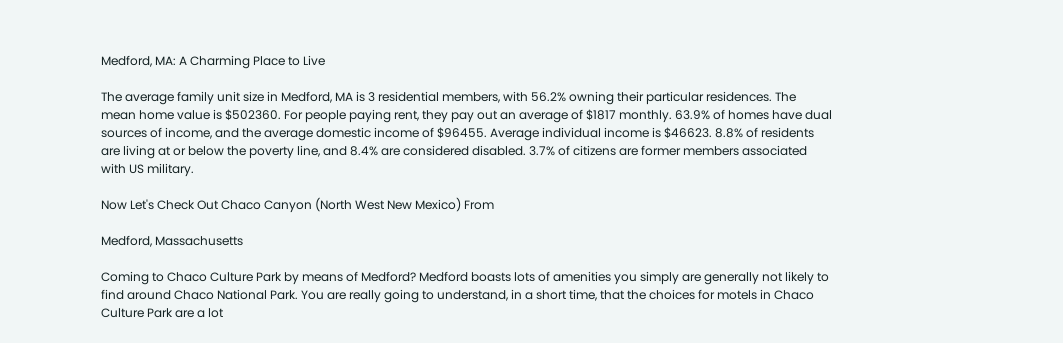Medford, MA: A Charming Place to Live

The average family unit size in Medford, MA is 3 residential members, with 56.2% owning their particular residences. The mean home value is $502360. For people paying rent, they pay out an average of $1817 monthly. 63.9% of homes have dual sources of income, and the average domestic income of $96455. Average individual income is $46623. 8.8% of residents are living at or below the poverty line, and 8.4% are considered disabled. 3.7% of citizens are former members associated with US military.

Now Let's Check Out Chaco Canyon (North West New Mexico) From

Medford, Massachusetts

Coming to Chaco Culture Park by means of Medford? Medford boasts lots of amenities you simply are generally not likely to find around Chaco National Park. You are really going to understand, in a short time, that the choices for motels in Chaco Culture Park are a lot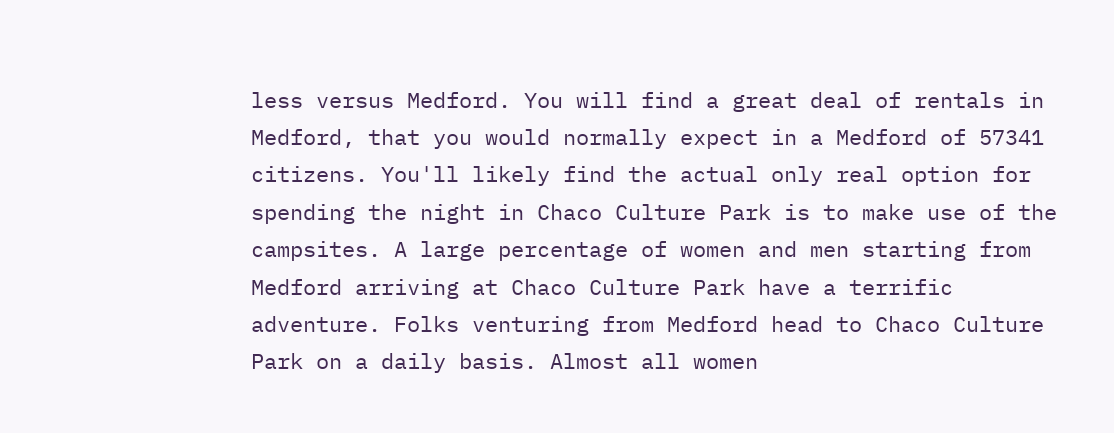less versus Medford. You will find a great deal of rentals in Medford, that you would normally expect in a Medford of 57341 citizens. You'll likely find the actual only real option for spending the night in Chaco Culture Park is to make use of the campsites. A large percentage of women and men starting from Medford arriving at Chaco Culture Park have a terrific adventure. Folks venturing from Medford head to Chaco Culture Park on a daily basis. Almost all women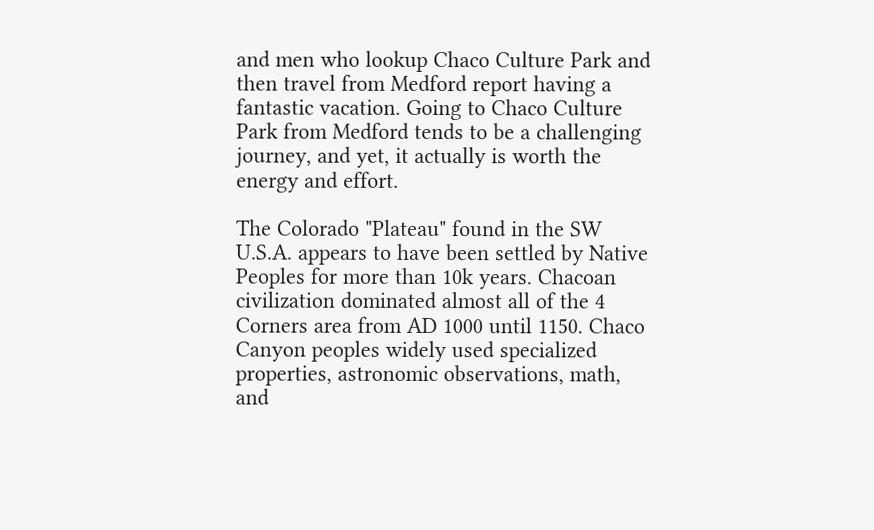and men who lookup Chaco Culture Park and then travel from Medford report having a fantastic vacation. Going to Chaco Culture Park from Medford tends to be a challenging journey, and yet, it actually is worth the energy and effort.

The Colorado "Plateau" found in the SW U.S.A. appears to have been settled by Native Peoples for more than 10k years. Chacoan civilization dominated almost all of the 4 Corners area from AD 1000 until 1150. Chaco Canyon peoples widely used specialized properties, astronomic observations, math, and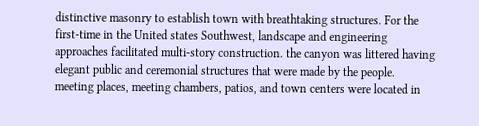distinctive masonry to establish town with breathtaking structures. For the first-time in the United states Southwest, landscape and engineering approaches facilitated multi-story construction. the canyon was littered having elegant public and ceremonial structures that were made by the people. meeting places, meeting chambers, patios, and town centers were located in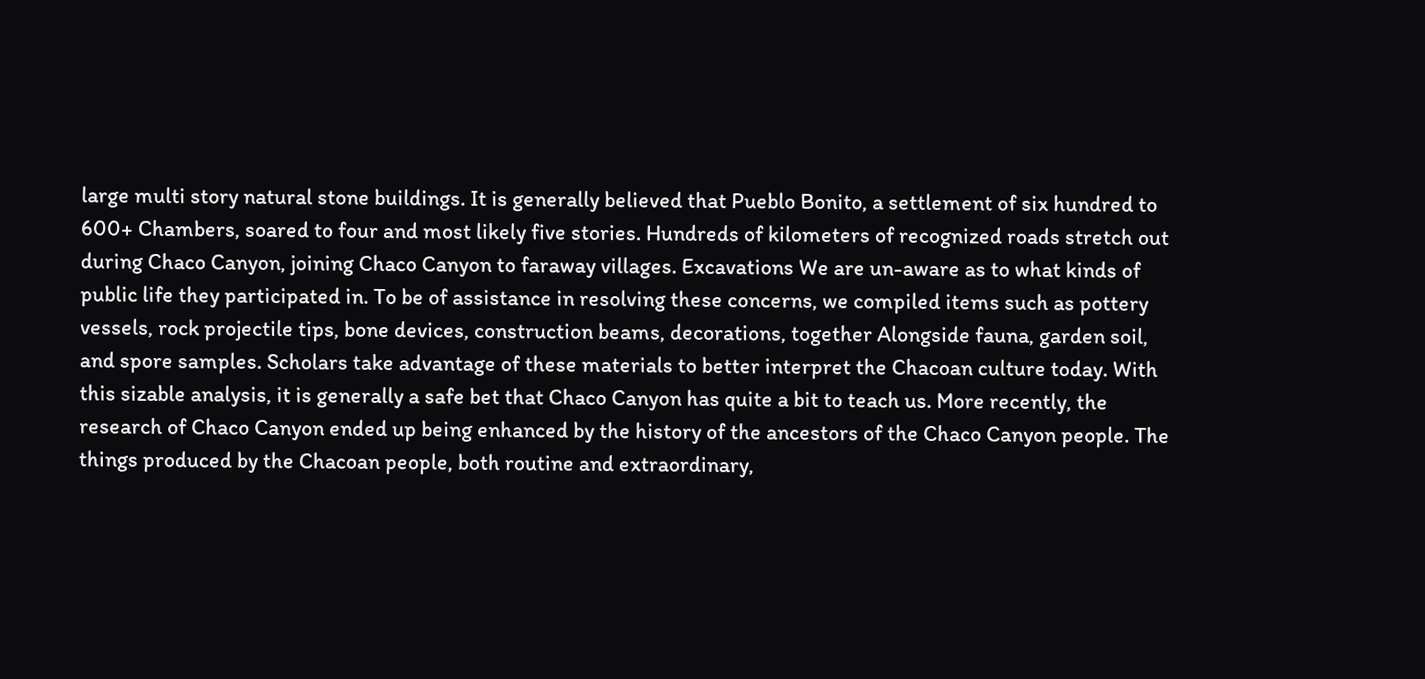large multi story natural stone buildings. It is generally believed that Pueblo Bonito, a settlement of six hundred to 600+ Chambers, soared to four and most likely five stories. Hundreds of kilometers of recognized roads stretch out during Chaco Canyon, joining Chaco Canyon to faraway villages. Excavations We are un-aware as to what kinds of public life they participated in. To be of assistance in resolving these concerns, we compiled items such as pottery vessels, rock projectile tips, bone devices, construction beams, decorations, together Alongside fauna, garden soil, and spore samples. Scholars take advantage of these materials to better interpret the Chacoan culture today. With this sizable analysis, it is generally a safe bet that Chaco Canyon has quite a bit to teach us. More recently, the research of Chaco Canyon ended up being enhanced by the history of the ancestors of the Chaco Canyon people. The things produced by the Chacoan people, both routine and extraordinary,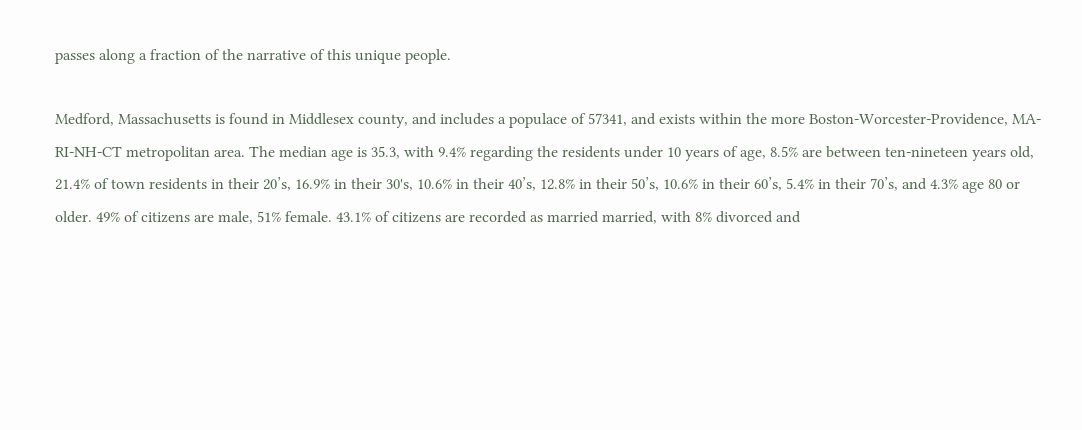passes along a fraction of the narrative of this unique people.

Medford, Massachusetts is found in Middlesex county, and includes a populace of 57341, and exists within the more Boston-Worcester-Providence, MA-RI-NH-CT metropolitan area. The median age is 35.3, with 9.4% regarding the residents under 10 years of age, 8.5% are between ten-nineteen years old, 21.4% of town residents in their 20’s, 16.9% in their 30's, 10.6% in their 40’s, 12.8% in their 50’s, 10.6% in their 60’s, 5.4% in their 70’s, and 4.3% age 80 or older. 49% of citizens are male, 51% female. 43.1% of citizens are recorded as married married, with 8% divorced and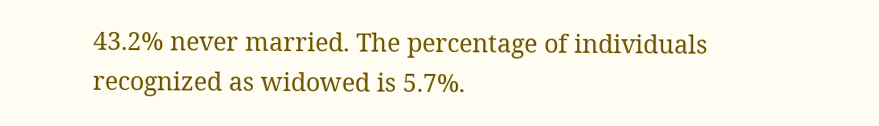43.2% never married. The percentage of individuals recognized as widowed is 5.7%.